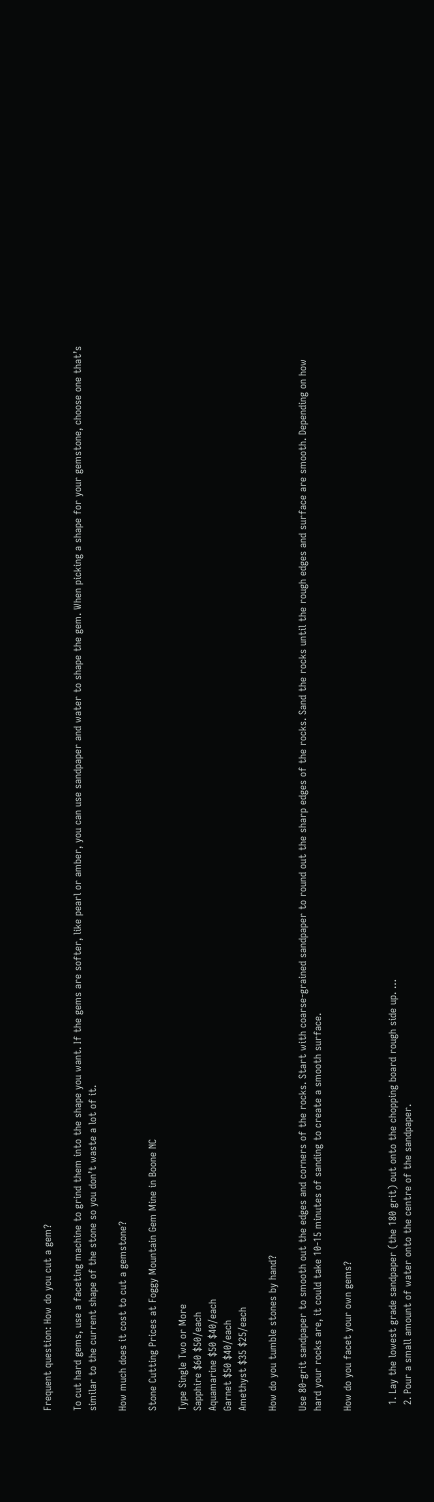Frequent question: How do you cut a gem?

To cut hard gems, use a faceting machine to grind them into the shape you want. If the gems are softer, like pearl or amber, you can use sandpaper and water to shape the gem. When picking a shape for your gemstone, choose one that’s similar to the current shape of the stone so you don’t waste a lot of it.

How much does it cost to cut a gemstone?

Stone Cutting Prices at Foggy Mountain Gem Mine in Boone NC

Type Single Two or More
Sapphire $60 $50/each
Aquamarine $50 $40/each
Garnet $50 $40/each
Amethyst $35 $25/each

How do you tumble stones by hand?

Use 80-grit sandpaper to smooth out the edges and corners of the rocks. Start with coarse-grained sandpaper to round out the sharp edges of the rocks. Sand the rocks until the rough edges and surface are smooth. Depending on how hard your rocks are, it could take 10-15 minutes of sanding to create a smooth surface.

How do you facet your own gems?


  1. Lay the lowest grade sandpaper (the 180 grit) out onto the chopping board rough side up. …
  2. Pour a small amount of water onto the centre of the sandpaper.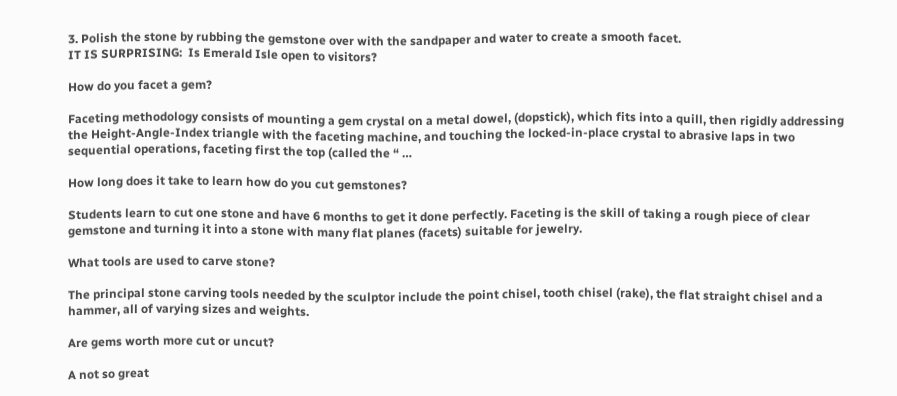3. Polish the stone by rubbing the gemstone over with the sandpaper and water to create a smooth facet.
IT IS SURPRISING:  Is Emerald Isle open to visitors?

How do you facet a gem?

Faceting methodology consists of mounting a gem crystal on a metal dowel, (dopstick), which fits into a quill, then rigidly addressing the Height-Angle-Index triangle with the faceting machine, and touching the locked-in-place crystal to abrasive laps in two sequential operations, faceting first the top (called the “ …

How long does it take to learn how do you cut gemstones?

Students learn to cut one stone and have 6 months to get it done perfectly. Faceting is the skill of taking a rough piece of clear gemstone and turning it into a stone with many flat planes (facets) suitable for jewelry.

What tools are used to carve stone?

The principal stone carving tools needed by the sculptor include the point chisel, tooth chisel (rake), the flat straight chisel and a hammer, all of varying sizes and weights.

Are gems worth more cut or uncut?

A not so great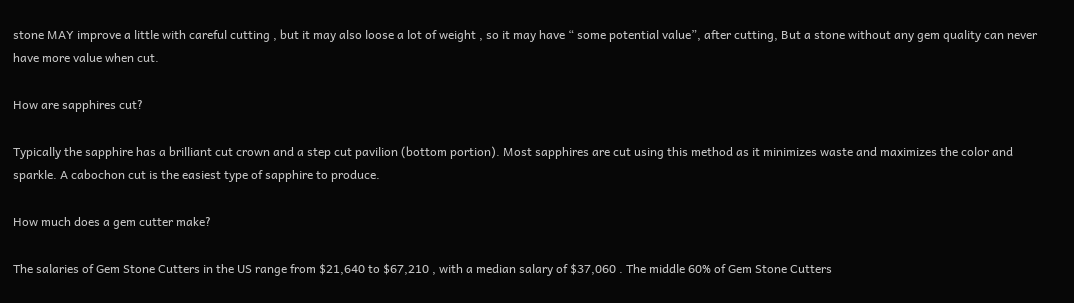stone MAY improve a little with careful cutting , but it may also loose a lot of weight , so it may have “ some potential value”, after cutting, But a stone without any gem quality can never have more value when cut.

How are sapphires cut?

Typically the sapphire has a brilliant cut crown and a step cut pavilion (bottom portion). Most sapphires are cut using this method as it minimizes waste and maximizes the color and sparkle. A cabochon cut is the easiest type of sapphire to produce.

How much does a gem cutter make?

The salaries of Gem Stone Cutters in the US range from $21,640 to $67,210 , with a median salary of $37,060 . The middle 60% of Gem Stone Cutters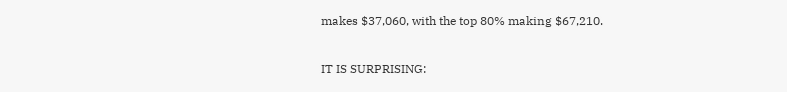makes $37,060, with the top 80% making $67,210.

IT IS SURPRISING: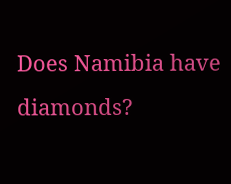Does Namibia have diamonds?